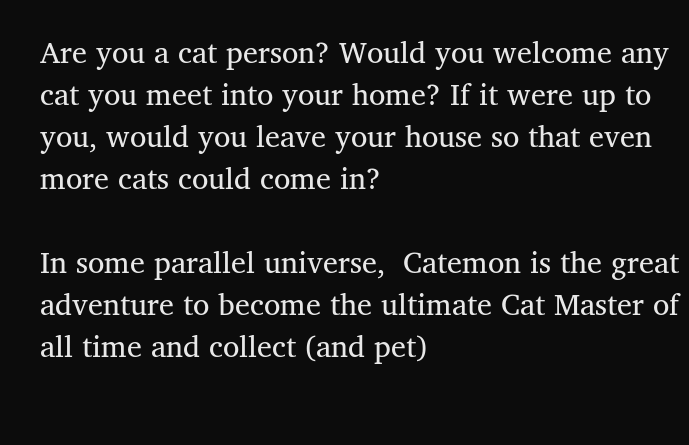Are you a cat person? Would you welcome any cat you meet into your home? If it were up to you, would you leave your house so that even more cats could come in?

In some parallel universe,  Catemon is the great adventure to become the ultimate Cat Master of all time and collect (and pet)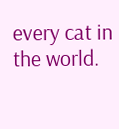every cat in the world.